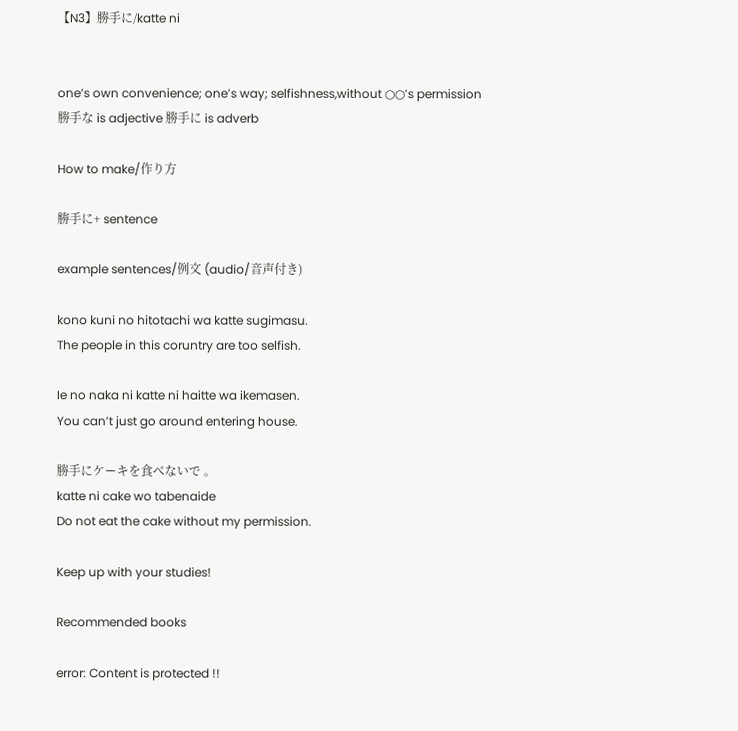【N3】勝手に/katte ni


one’s own convenience; one’s way; selfishness,without ○○’s permission
勝手な is adjective 勝手に is adverb

How to make/作り方

勝手に+ sentence

example sentences/例文 (audio/音声付き)

kono kuni no hitotachi wa katte sugimasu.
The people in this coruntry are too selfish.

Ie no naka ni katte ni haitte wa ikemasen.
You can’t just go around entering house.

勝手にケーキを食べないで 。
katte ni cake wo tabenaide
Do not eat the cake without my permission.

Keep up with your studies!

Recommended books

error: Content is protected !!